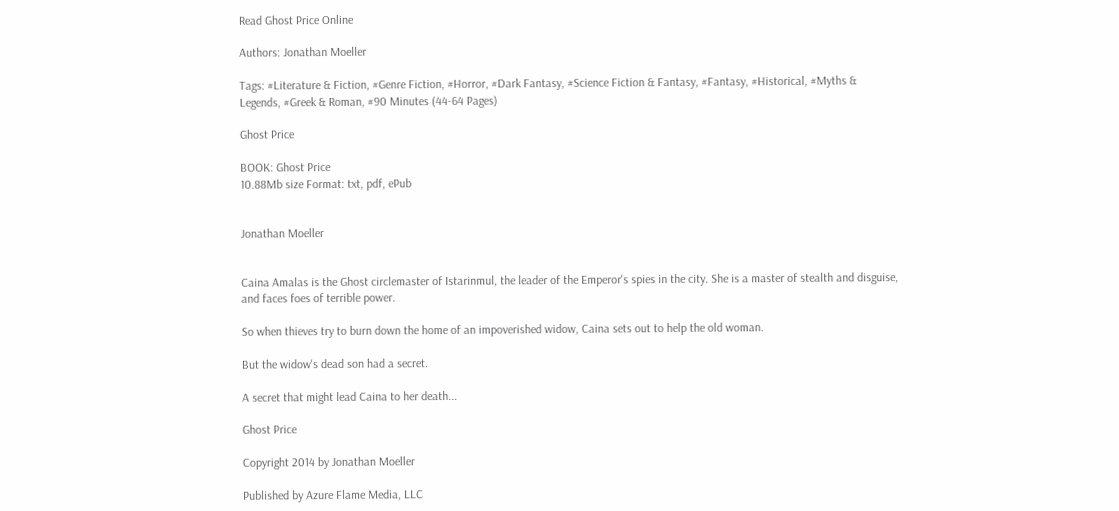Read Ghost Price Online

Authors: Jonathan Moeller

Tags: #Literature & Fiction, #Genre Fiction, #Horror, #Dark Fantasy, #Science Fiction & Fantasy, #Fantasy, #Historical, #Myths & Legends, #Greek & Roman, #90 Minutes (44-64 Pages)

Ghost Price

BOOK: Ghost Price
10.88Mb size Format: txt, pdf, ePub


Jonathan Moeller


Caina Amalas is the Ghost circlemaster of Istarinmul, the leader of the Emperor's spies in the city. She is a master of stealth and disguise, and faces foes of terrible power.

So when thieves try to burn down the home of an impoverished widow, Caina sets out to help the old woman.

But the widow's dead son had a secret.

A secret that might lead Caina to her death...

Ghost Price

Copyright 2014 by Jonathan Moeller

Published by Azure Flame Media, LLC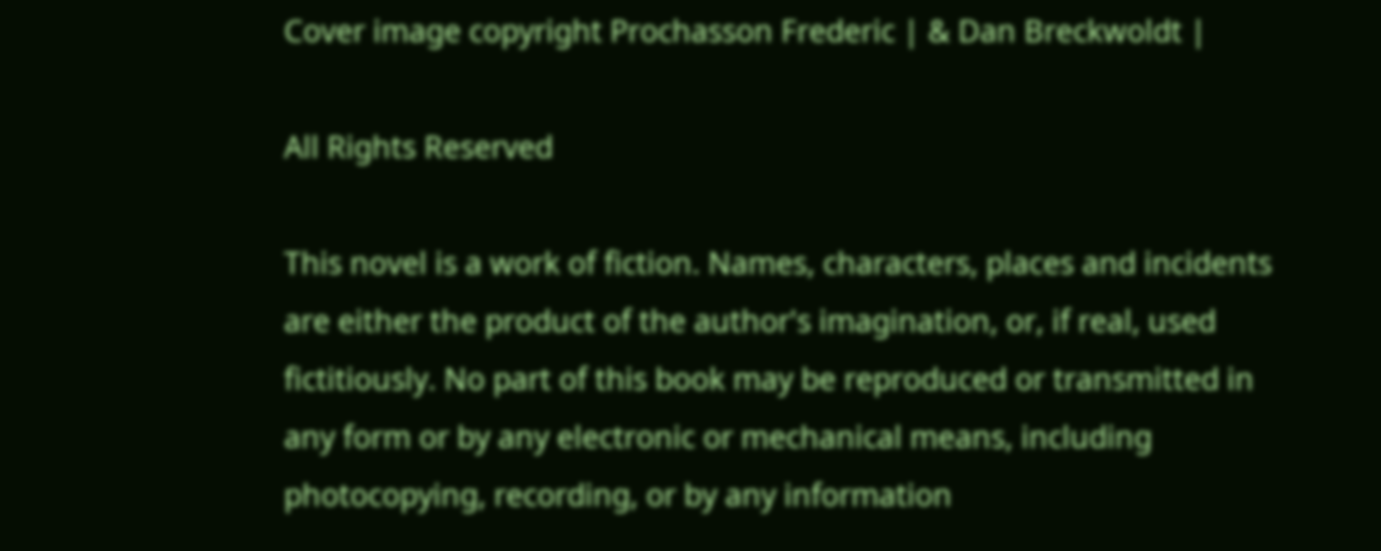Cover image copyright Prochasson Frederic | & Dan Breckwoldt |

All Rights Reserved

This novel is a work of fiction. Names, characters, places and incidents are either the product of the author's imagination, or, if real, used fictitiously. No part of this book may be reproduced or transmitted in any form or by any electronic or mechanical means, including photocopying, recording, or by any information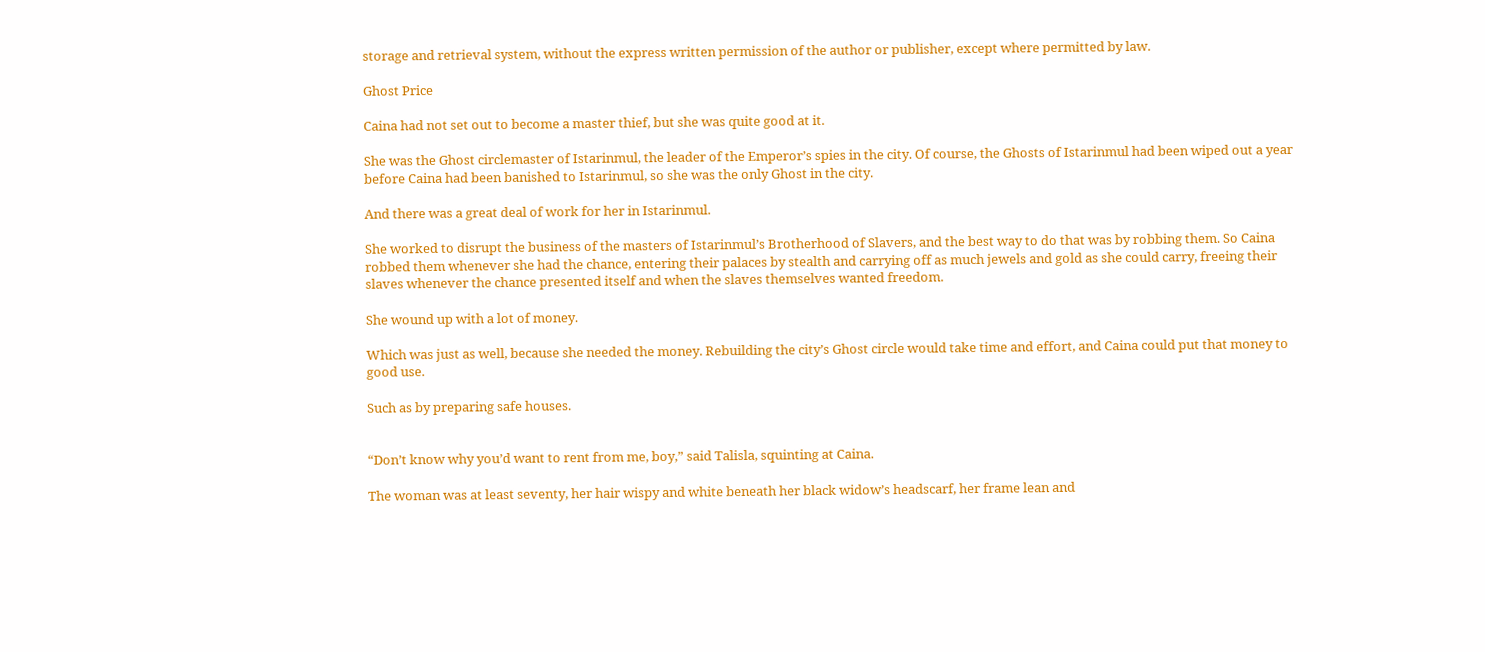storage and retrieval system, without the express written permission of the author or publisher, except where permitted by law.

Ghost Price

Caina had not set out to become a master thief, but she was quite good at it.

She was the Ghost circlemaster of Istarinmul, the leader of the Emperor’s spies in the city. Of course, the Ghosts of Istarinmul had been wiped out a year before Caina had been banished to Istarinmul, so she was the only Ghost in the city.

And there was a great deal of work for her in Istarinmul.

She worked to disrupt the business of the masters of Istarinmul’s Brotherhood of Slavers, and the best way to do that was by robbing them. So Caina robbed them whenever she had the chance, entering their palaces by stealth and carrying off as much jewels and gold as she could carry, freeing their slaves whenever the chance presented itself and when the slaves themselves wanted freedom.

She wound up with a lot of money.

Which was just as well, because she needed the money. Rebuilding the city’s Ghost circle would take time and effort, and Caina could put that money to good use.

Such as by preparing safe houses.


“Don’t know why you’d want to rent from me, boy,” said Talisla, squinting at Caina.

The woman was at least seventy, her hair wispy and white beneath her black widow’s headscarf, her frame lean and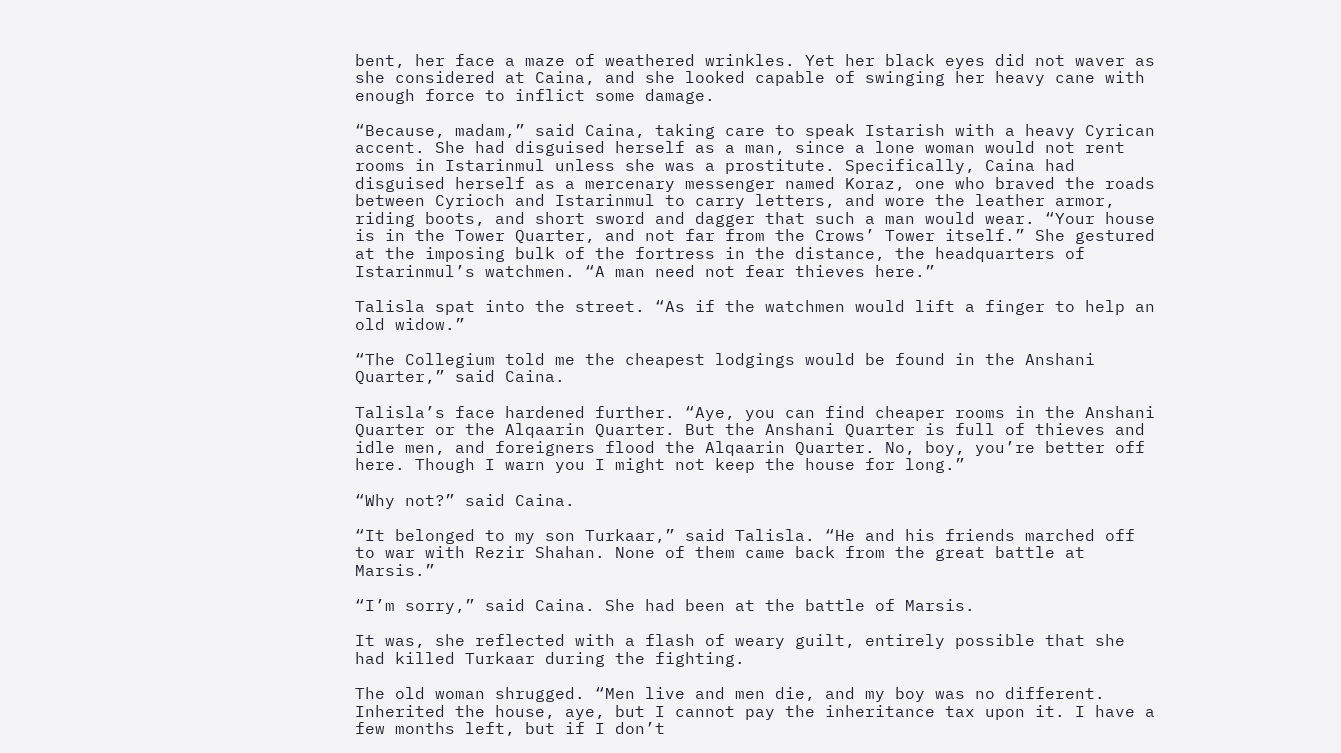bent, her face a maze of weathered wrinkles. Yet her black eyes did not waver as she considered at Caina, and she looked capable of swinging her heavy cane with enough force to inflict some damage.

“Because, madam,” said Caina, taking care to speak Istarish with a heavy Cyrican accent. She had disguised herself as a man, since a lone woman would not rent rooms in Istarinmul unless she was a prostitute. Specifically, Caina had disguised herself as a mercenary messenger named Koraz, one who braved the roads between Cyrioch and Istarinmul to carry letters, and wore the leather armor, riding boots, and short sword and dagger that such a man would wear. “Your house is in the Tower Quarter, and not far from the Crows’ Tower itself.” She gestured at the imposing bulk of the fortress in the distance, the headquarters of Istarinmul’s watchmen. “A man need not fear thieves here.”

Talisla spat into the street. “As if the watchmen would lift a finger to help an old widow.”

“The Collegium told me the cheapest lodgings would be found in the Anshani Quarter,” said Caina.

Talisla’s face hardened further. “Aye, you can find cheaper rooms in the Anshani Quarter or the Alqaarin Quarter. But the Anshani Quarter is full of thieves and idle men, and foreigners flood the Alqaarin Quarter. No, boy, you’re better off here. Though I warn you I might not keep the house for long.”

“Why not?” said Caina.

“It belonged to my son Turkaar,” said Talisla. “He and his friends marched off to war with Rezir Shahan. None of them came back from the great battle at Marsis.”

“I’m sorry,” said Caina. She had been at the battle of Marsis.

It was, she reflected with a flash of weary guilt, entirely possible that she had killed Turkaar during the fighting.

The old woman shrugged. “Men live and men die, and my boy was no different. Inherited the house, aye, but I cannot pay the inheritance tax upon it. I have a few months left, but if I don’t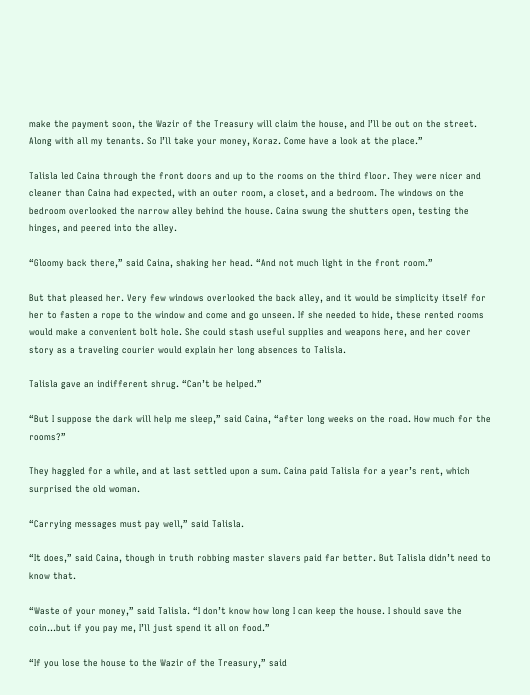make the payment soon, the Wazir of the Treasury will claim the house, and I’ll be out on the street. Along with all my tenants. So I’ll take your money, Koraz. Come have a look at the place.”

Talisla led Caina through the front doors and up to the rooms on the third floor. They were nicer and cleaner than Caina had expected, with an outer room, a closet, and a bedroom. The windows on the bedroom overlooked the narrow alley behind the house. Caina swung the shutters open, testing the hinges, and peered into the alley.

“Gloomy back there,” said Caina, shaking her head. “And not much light in the front room.”

But that pleased her. Very few windows overlooked the back alley, and it would be simplicity itself for her to fasten a rope to the window and come and go unseen. If she needed to hide, these rented rooms would make a convenient bolt hole. She could stash useful supplies and weapons here, and her cover story as a traveling courier would explain her long absences to Talisla.

Talisla gave an indifferent shrug. “Can’t be helped.”

“But I suppose the dark will help me sleep,” said Caina, “after long weeks on the road. How much for the rooms?”

They haggled for a while, and at last settled upon a sum. Caina paid Talisla for a year’s rent, which surprised the old woman.

“Carrying messages must pay well,” said Talisla.

“It does,” said Caina, though in truth robbing master slavers paid far better. But Talisla didn’t need to know that.

“Waste of your money,” said Talisla. “I don’t know how long I can keep the house. I should save the coin…but if you pay me, I’ll just spend it all on food.”

“If you lose the house to the Wazir of the Treasury,” said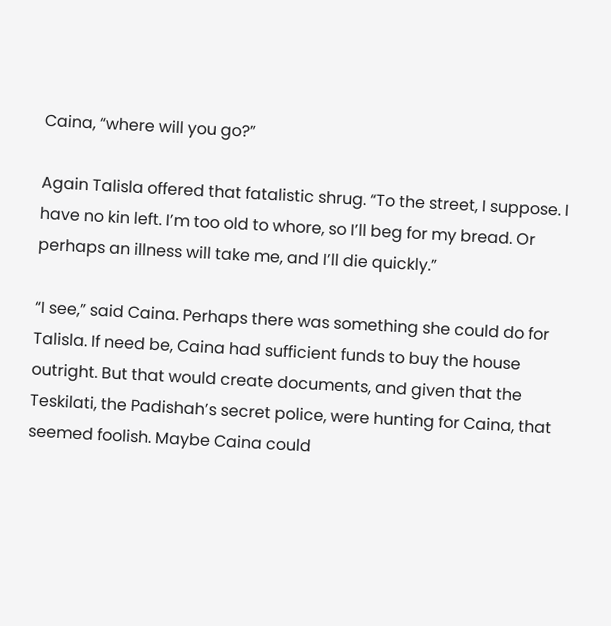Caina, “where will you go?”

Again Talisla offered that fatalistic shrug. “To the street, I suppose. I have no kin left. I’m too old to whore, so I’ll beg for my bread. Or perhaps an illness will take me, and I’ll die quickly.”

“I see,” said Caina. Perhaps there was something she could do for Talisla. If need be, Caina had sufficient funds to buy the house outright. But that would create documents, and given that the Teskilati, the Padishah’s secret police, were hunting for Caina, that seemed foolish. Maybe Caina could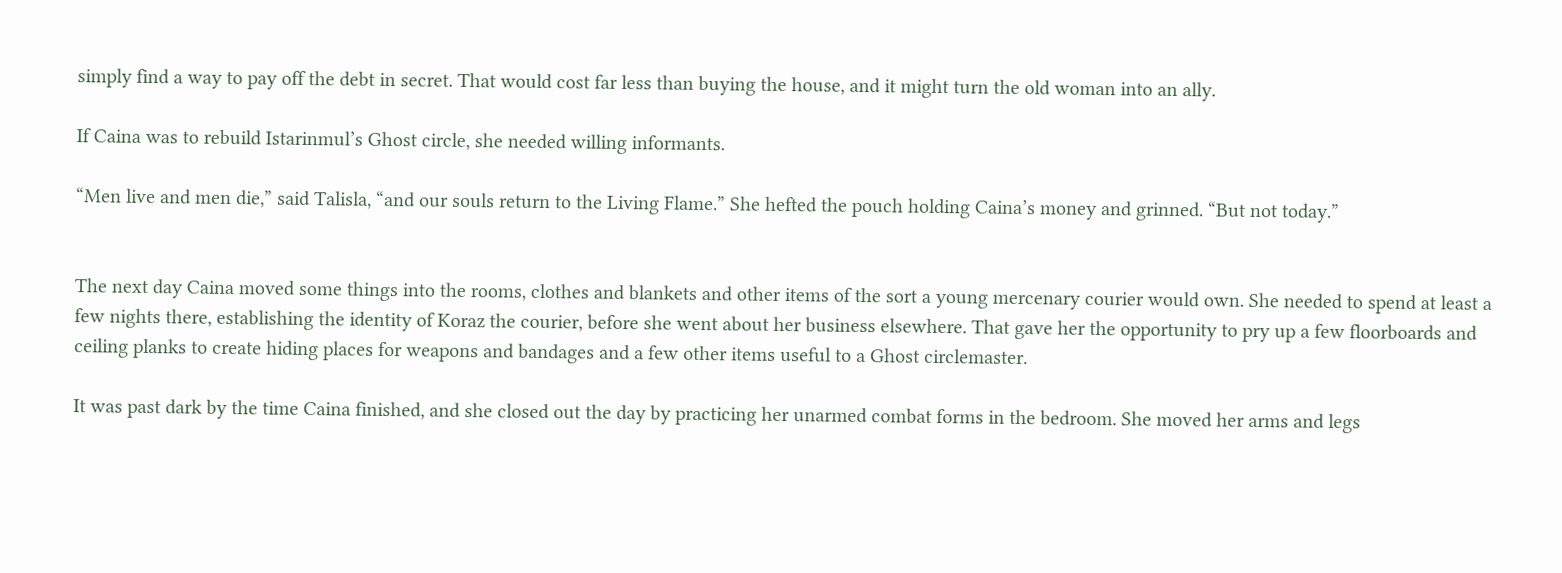simply find a way to pay off the debt in secret. That would cost far less than buying the house, and it might turn the old woman into an ally.

If Caina was to rebuild Istarinmul’s Ghost circle, she needed willing informants.

“Men live and men die,” said Talisla, “and our souls return to the Living Flame.” She hefted the pouch holding Caina’s money and grinned. “But not today.”


The next day Caina moved some things into the rooms, clothes and blankets and other items of the sort a young mercenary courier would own. She needed to spend at least a few nights there, establishing the identity of Koraz the courier, before she went about her business elsewhere. That gave her the opportunity to pry up a few floorboards and ceiling planks to create hiding places for weapons and bandages and a few other items useful to a Ghost circlemaster.

It was past dark by the time Caina finished, and she closed out the day by practicing her unarmed combat forms in the bedroom. She moved her arms and legs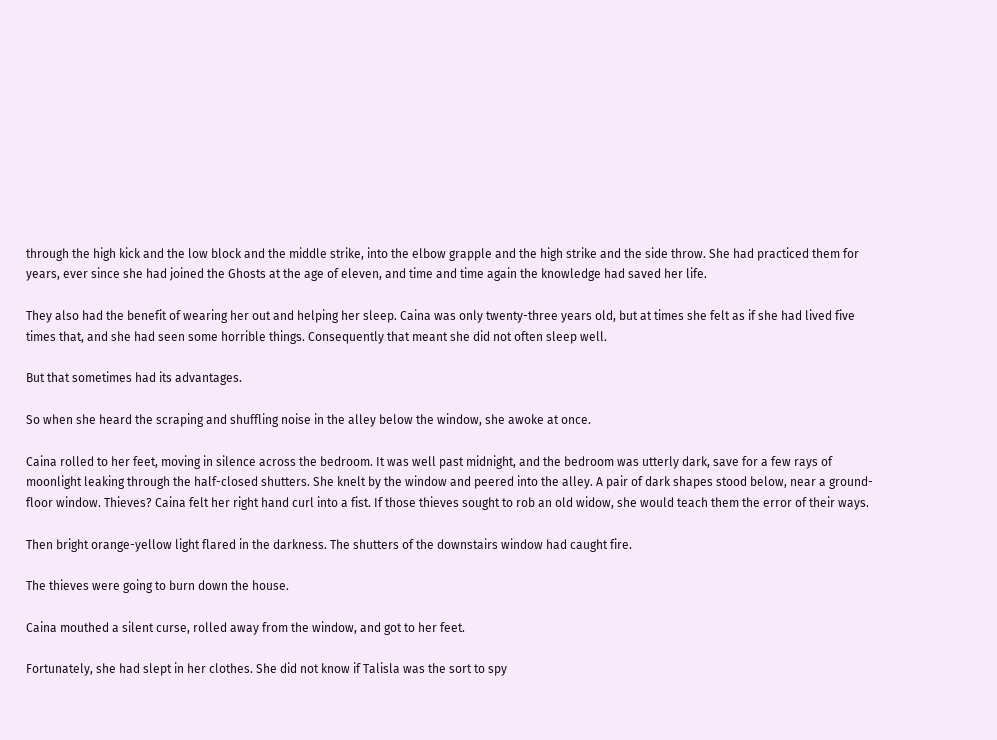through the high kick and the low block and the middle strike, into the elbow grapple and the high strike and the side throw. She had practiced them for years, ever since she had joined the Ghosts at the age of eleven, and time and time again the knowledge had saved her life.

They also had the benefit of wearing her out and helping her sleep. Caina was only twenty-three years old, but at times she felt as if she had lived five times that, and she had seen some horrible things. Consequently that meant she did not often sleep well.

But that sometimes had its advantages.

So when she heard the scraping and shuffling noise in the alley below the window, she awoke at once.

Caina rolled to her feet, moving in silence across the bedroom. It was well past midnight, and the bedroom was utterly dark, save for a few rays of moonlight leaking through the half-closed shutters. She knelt by the window and peered into the alley. A pair of dark shapes stood below, near a ground-floor window. Thieves? Caina felt her right hand curl into a fist. If those thieves sought to rob an old widow, she would teach them the error of their ways.

Then bright orange-yellow light flared in the darkness. The shutters of the downstairs window had caught fire.

The thieves were going to burn down the house.

Caina mouthed a silent curse, rolled away from the window, and got to her feet.

Fortunately, she had slept in her clothes. She did not know if Talisla was the sort to spy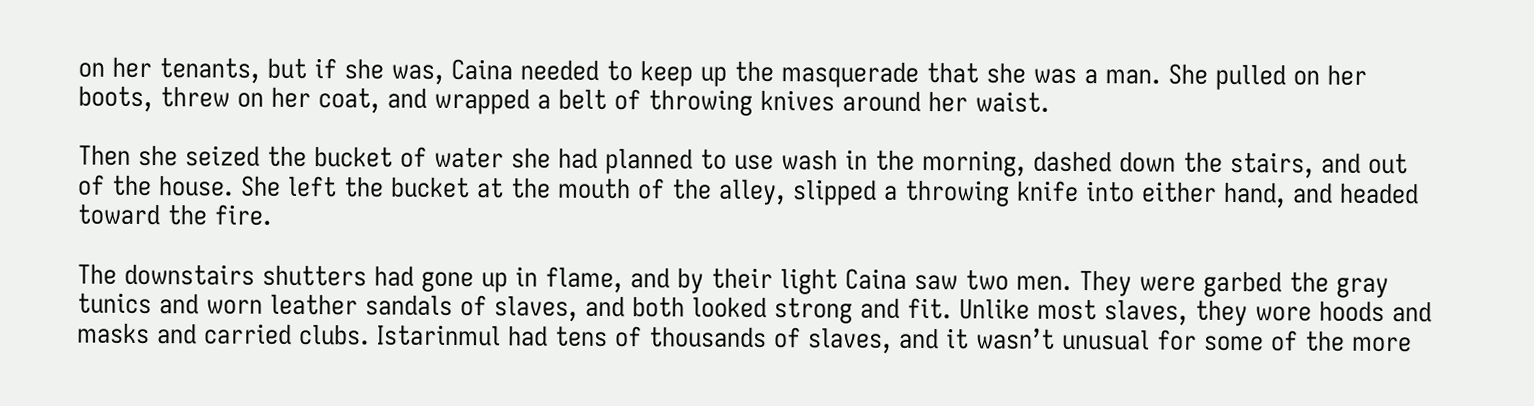on her tenants, but if she was, Caina needed to keep up the masquerade that she was a man. She pulled on her boots, threw on her coat, and wrapped a belt of throwing knives around her waist.

Then she seized the bucket of water she had planned to use wash in the morning, dashed down the stairs, and out of the house. She left the bucket at the mouth of the alley, slipped a throwing knife into either hand, and headed toward the fire.

The downstairs shutters had gone up in flame, and by their light Caina saw two men. They were garbed the gray tunics and worn leather sandals of slaves, and both looked strong and fit. Unlike most slaves, they wore hoods and masks and carried clubs. Istarinmul had tens of thousands of slaves, and it wasn’t unusual for some of the more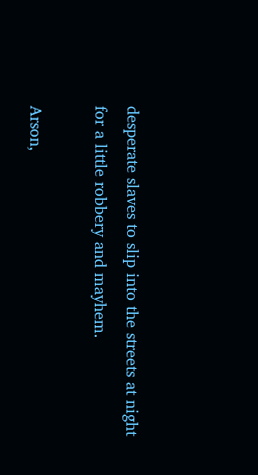desperate slaves to slip into the streets at night for a little robbery and mayhem.

Arson,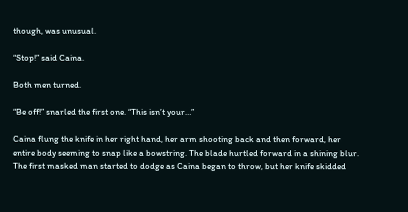though, was unusual.

“Stop!” said Caina.

Both men turned.

“Be off!” snarled the first one. “This isn’t your…”

Caina flung the knife in her right hand, her arm shooting back and then forward, her entire body seeming to snap like a bowstring. The blade hurtled forward in a shining blur. The first masked man started to dodge as Caina began to throw, but her knife skidded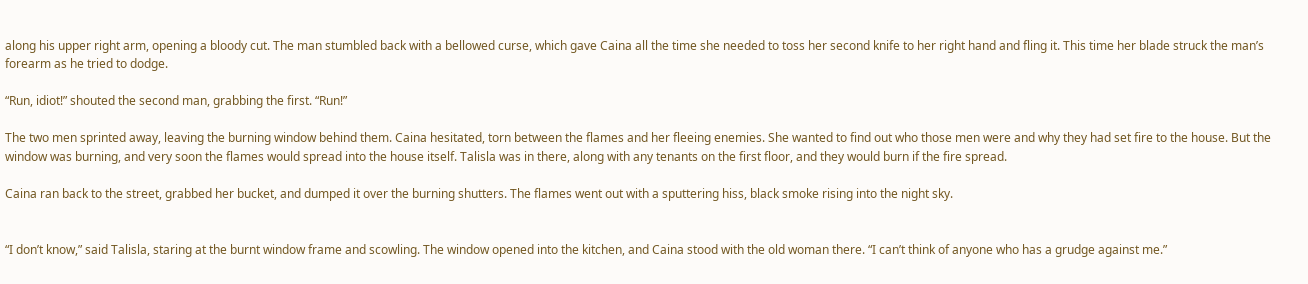along his upper right arm, opening a bloody cut. The man stumbled back with a bellowed curse, which gave Caina all the time she needed to toss her second knife to her right hand and fling it. This time her blade struck the man’s forearm as he tried to dodge.

“Run, idiot!” shouted the second man, grabbing the first. “Run!”

The two men sprinted away, leaving the burning window behind them. Caina hesitated, torn between the flames and her fleeing enemies. She wanted to find out who those men were and why they had set fire to the house. But the window was burning, and very soon the flames would spread into the house itself. Talisla was in there, along with any tenants on the first floor, and they would burn if the fire spread.

Caina ran back to the street, grabbed her bucket, and dumped it over the burning shutters. The flames went out with a sputtering hiss, black smoke rising into the night sky.


“I don’t know,” said Talisla, staring at the burnt window frame and scowling. The window opened into the kitchen, and Caina stood with the old woman there. “I can’t think of anyone who has a grudge against me.”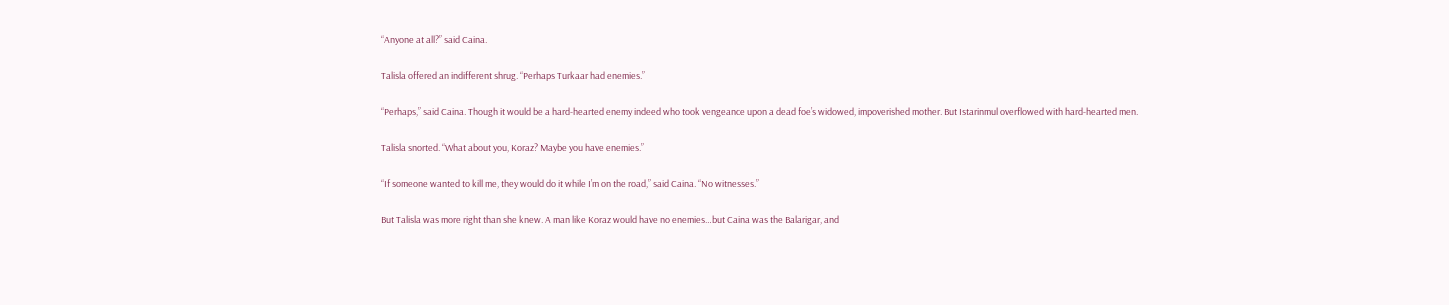“Anyone at all?” said Caina.

Talisla offered an indifferent shrug. “Perhaps Turkaar had enemies.”

“Perhaps,” said Caina. Though it would be a hard-hearted enemy indeed who took vengeance upon a dead foe’s widowed, impoverished mother. But Istarinmul overflowed with hard-hearted men.

Talisla snorted. “What about you, Koraz? Maybe you have enemies.”

“If someone wanted to kill me, they would do it while I’m on the road,” said Caina. “No witnesses.”

But Talisla was more right than she knew. A man like Koraz would have no enemies…but Caina was the Balarigar, and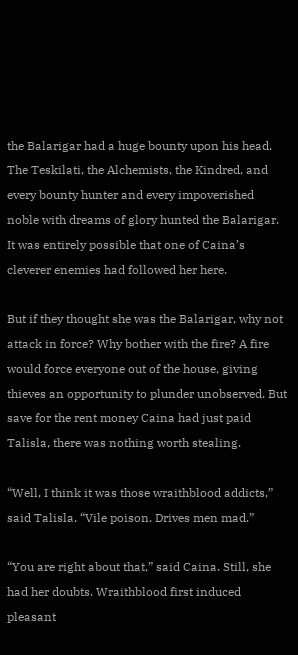the Balarigar had a huge bounty upon his head. The Teskilati, the Alchemists, the Kindred, and every bounty hunter and every impoverished noble with dreams of glory hunted the Balarigar. It was entirely possible that one of Caina’s cleverer enemies had followed her here.

But if they thought she was the Balarigar, why not attack in force? Why bother with the fire? A fire would force everyone out of the house, giving thieves an opportunity to plunder unobserved. But save for the rent money Caina had just paid Talisla, there was nothing worth stealing.

“Well, I think it was those wraithblood addicts,” said Talisla. “Vile poison. Drives men mad.”

“You are right about that,” said Caina. Still, she had her doubts. Wraithblood first induced pleasant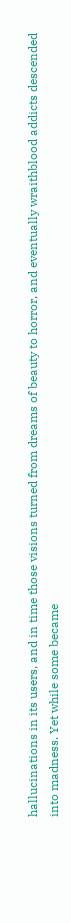hallucinations in its users, and in time those visions turned from dreams of beauty to horror, and eventually wraithblood addicts descended into madness. Yet while some became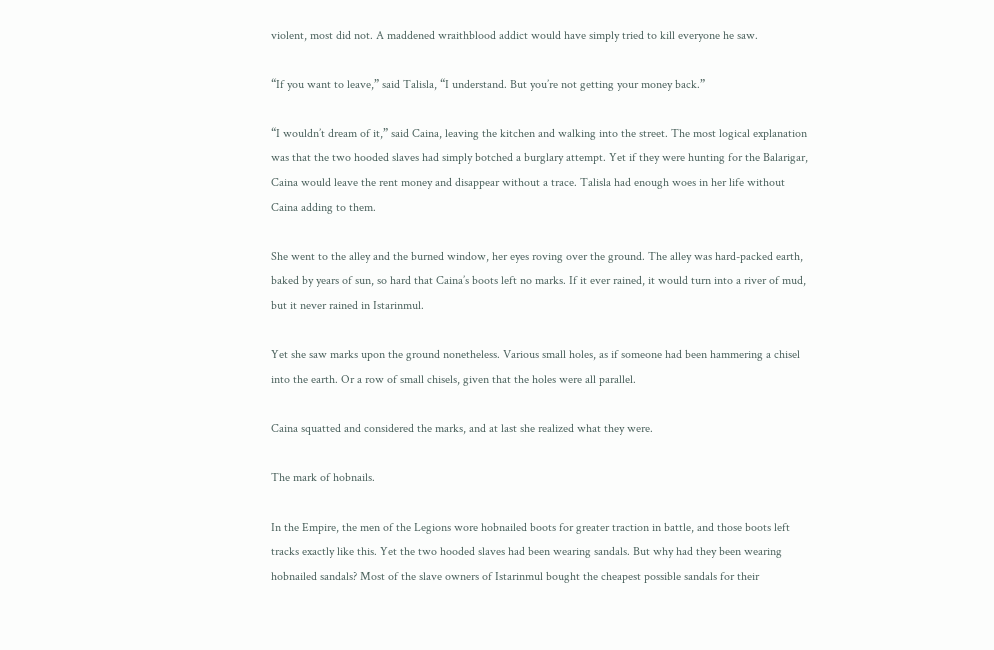violent, most did not. A maddened wraithblood addict would have simply tried to kill everyone he saw.

“If you want to leave,” said Talisla, “I understand. But you’re not getting your money back.”

“I wouldn’t dream of it,” said Caina, leaving the kitchen and walking into the street. The most logical explanation was that the two hooded slaves had simply botched a burglary attempt. Yet if they were hunting for the Balarigar, Caina would leave the rent money and disappear without a trace. Talisla had enough woes in her life without Caina adding to them.

She went to the alley and the burned window, her eyes roving over the ground. The alley was hard-packed earth, baked by years of sun, so hard that Caina’s boots left no marks. If it ever rained, it would turn into a river of mud, but it never rained in Istarinmul.

Yet she saw marks upon the ground nonetheless. Various small holes, as if someone had been hammering a chisel into the earth. Or a row of small chisels, given that the holes were all parallel.

Caina squatted and considered the marks, and at last she realized what they were.

The mark of hobnails.

In the Empire, the men of the Legions wore hobnailed boots for greater traction in battle, and those boots left tracks exactly like this. Yet the two hooded slaves had been wearing sandals. But why had they been wearing hobnailed sandals? Most of the slave owners of Istarinmul bought the cheapest possible sandals for their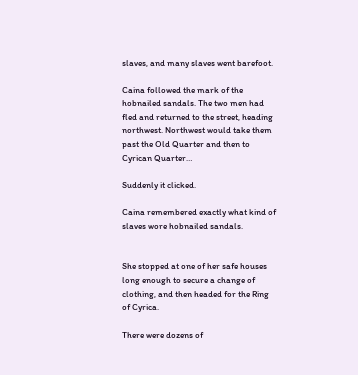slaves, and many slaves went barefoot.

Caina followed the mark of the hobnailed sandals. The two men had fled and returned to the street, heading northwest. Northwest would take them past the Old Quarter and then to Cyrican Quarter…

Suddenly it clicked.

Caina remembered exactly what kind of slaves wore hobnailed sandals.


She stopped at one of her safe houses long enough to secure a change of clothing, and then headed for the Ring of Cyrica.

There were dozens of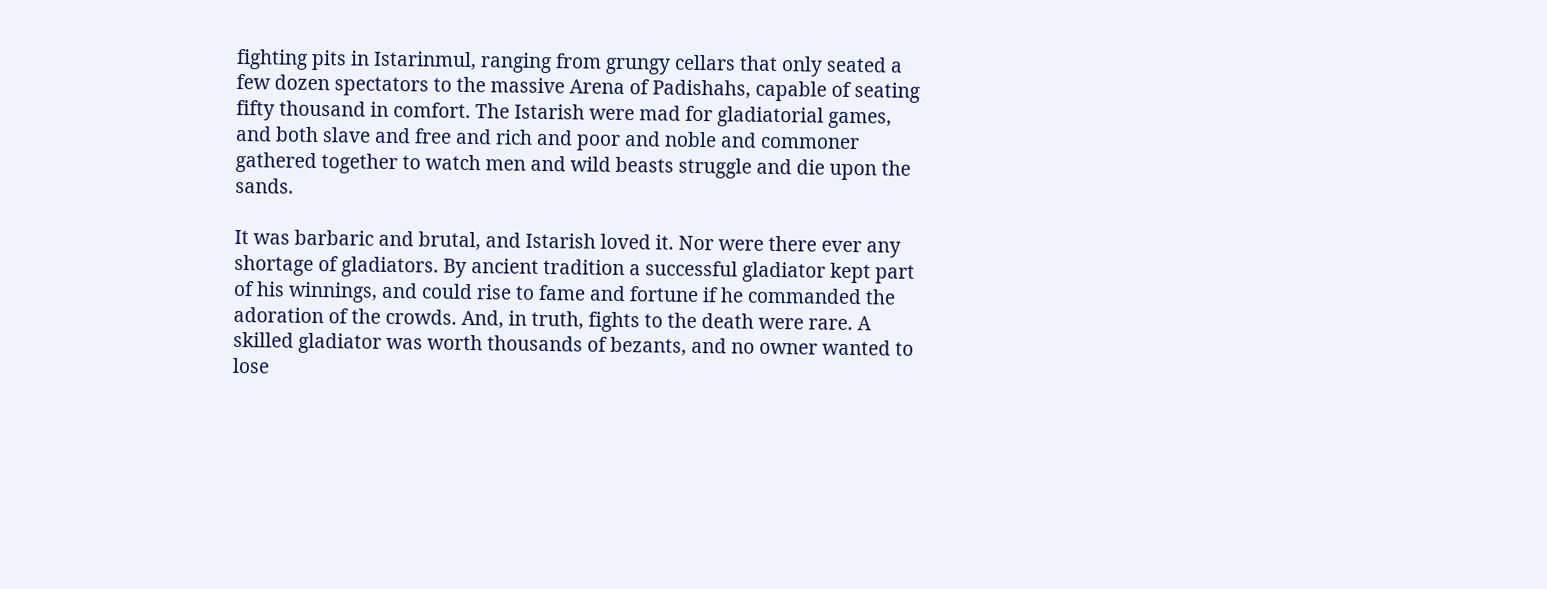fighting pits in Istarinmul, ranging from grungy cellars that only seated a few dozen spectators to the massive Arena of Padishahs, capable of seating fifty thousand in comfort. The Istarish were mad for gladiatorial games, and both slave and free and rich and poor and noble and commoner gathered together to watch men and wild beasts struggle and die upon the sands.

It was barbaric and brutal, and Istarish loved it. Nor were there ever any shortage of gladiators. By ancient tradition a successful gladiator kept part of his winnings, and could rise to fame and fortune if he commanded the adoration of the crowds. And, in truth, fights to the death were rare. A skilled gladiator was worth thousands of bezants, and no owner wanted to lose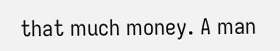that much money. A man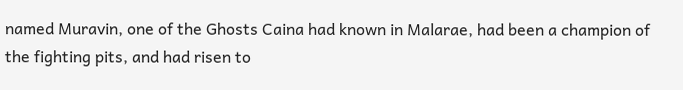named Muravin, one of the Ghosts Caina had known in Malarae, had been a champion of the fighting pits, and had risen to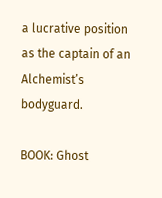a lucrative position as the captain of an Alchemist’s bodyguard.

BOOK: Ghost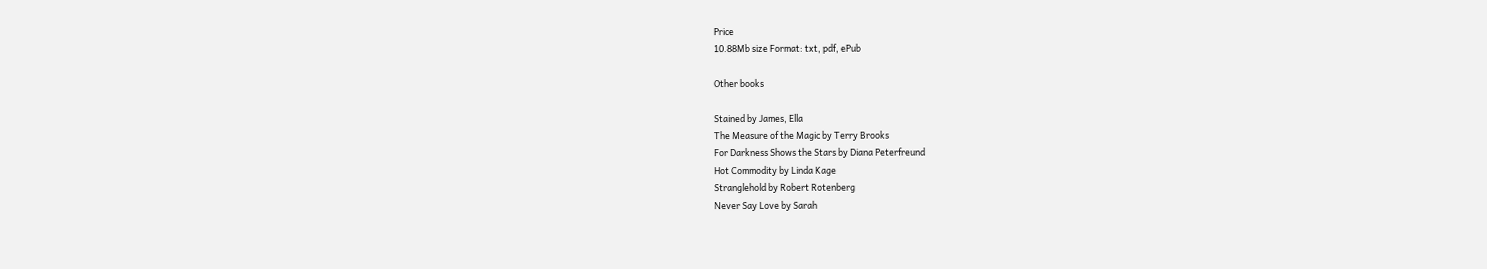Price
10.88Mb size Format: txt, pdf, ePub

Other books

Stained by James, Ella
The Measure of the Magic by Terry Brooks
For Darkness Shows the Stars by Diana Peterfreund
Hot Commodity by Linda Kage
Stranglehold by Robert Rotenberg
Never Say Love by Sarah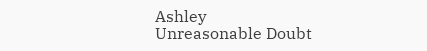Ashley
Unreasonable Doubt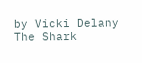by Vicki Delany
The Shark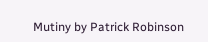Mutiny by Patrick Robinson